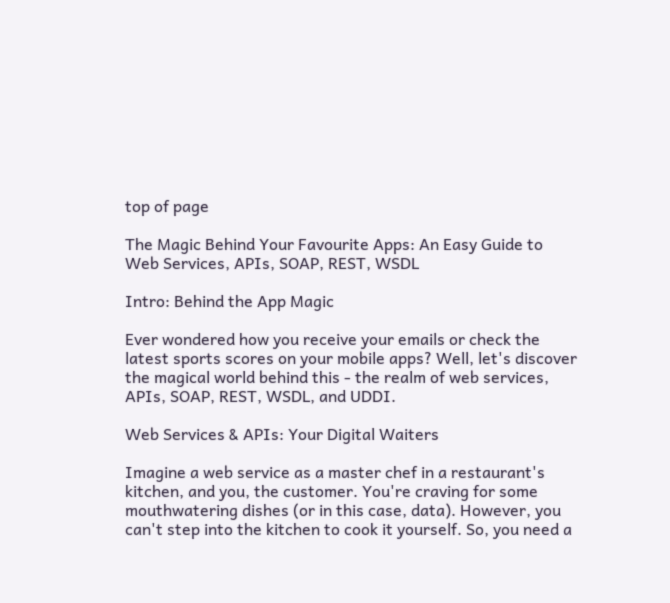top of page

The Magic Behind Your Favourite Apps: An Easy Guide to Web Services, APIs, SOAP, REST, WSDL

Intro: Behind the App Magic

Ever wondered how you receive your emails or check the latest sports scores on your mobile apps? Well, let's discover the magical world behind this - the realm of web services, APIs, SOAP, REST, WSDL, and UDDI.

Web Services & APIs: Your Digital Waiters

Imagine a web service as a master chef in a restaurant's kitchen, and you, the customer. You're craving for some mouthwatering dishes (or in this case, data). However, you can't step into the kitchen to cook it yourself. So, you need a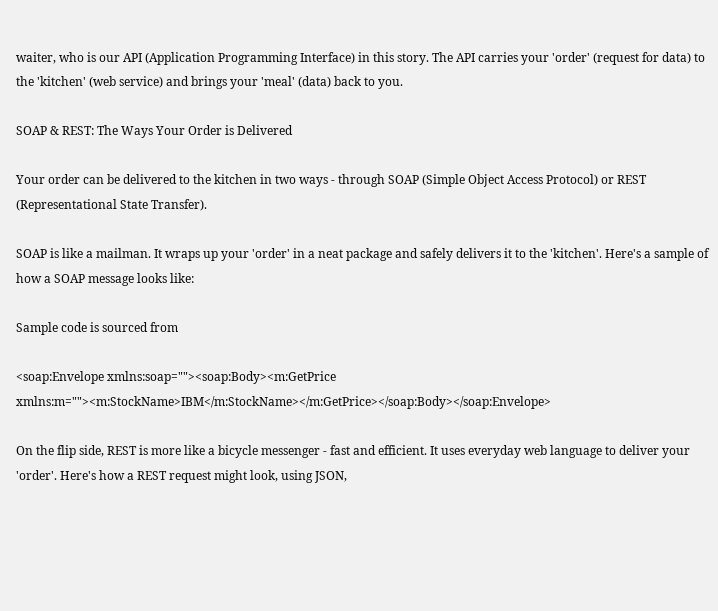waiter, who is our API (Application Programming Interface) in this story. The API carries your 'order' (request for data) to the 'kitchen' (web service) and brings your 'meal' (data) back to you.

SOAP & REST: The Ways Your Order is Delivered

Your order can be delivered to the kitchen in two ways - through SOAP (Simple Object Access Protocol) or REST (Representational State Transfer).

SOAP is like a mailman. It wraps up your 'order' in a neat package and safely delivers it to the 'kitchen'. Here's a sample of how a SOAP message looks like:

Sample code is sourced from

<soap:Envelope xmlns:soap=""><soap:Body><m:GetPrice xmlns:m=""><m:StockName>IBM</m:StockName></m:GetPrice></soap:Body></soap:Envelope>

On the flip side, REST is more like a bicycle messenger - fast and efficient. It uses everyday web language to deliver your 'order'. Here's how a REST request might look, using JSON,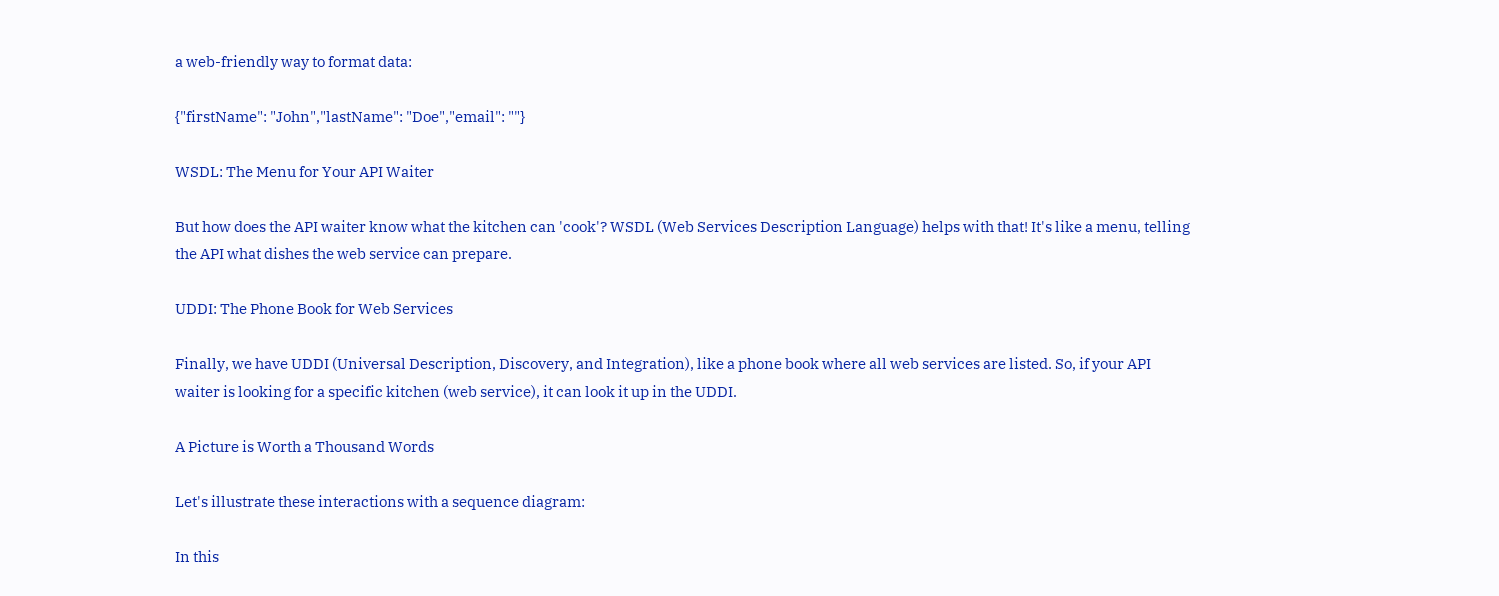a web-friendly way to format data:

{"firstName": "John","lastName": "Doe","email": ""}

WSDL: The Menu for Your API Waiter

But how does the API waiter know what the kitchen can 'cook'? WSDL (Web Services Description Language) helps with that! It's like a menu, telling the API what dishes the web service can prepare.

UDDI: The Phone Book for Web Services

Finally, we have UDDI (Universal Description, Discovery, and Integration), like a phone book where all web services are listed. So, if your API waiter is looking for a specific kitchen (web service), it can look it up in the UDDI.

A Picture is Worth a Thousand Words

Let's illustrate these interactions with a sequence diagram:

In this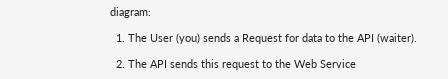diagram:

  1. The User (you) sends a Request for data to the API (waiter).

  2. The API sends this request to the Web Service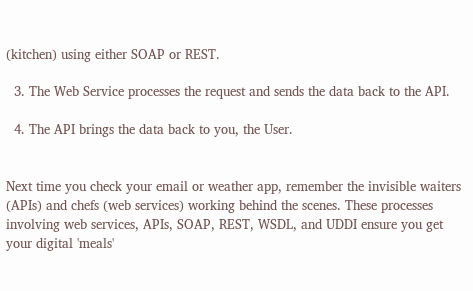(kitchen) using either SOAP or REST.

  3. The Web Service processes the request and sends the data back to the API.

  4. The API brings the data back to you, the User.


Next time you check your email or weather app, remember the invisible waiters (APIs) and chefs (web services) working behind the scenes. These processes involving web services, APIs, SOAP, REST, WSDL, and UDDI ensure you get your digital 'meals'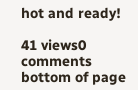hot and ready!

41 views0 comments
bottom of page